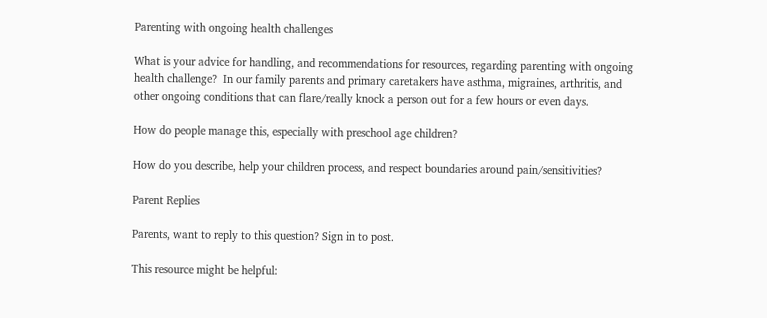Parenting with ongoing health challenges

What is your advice for handling, and recommendations for resources, regarding parenting with ongoing health challenge?  In our family parents and primary caretakers have asthma, migraines, arthritis, and other ongoing conditions that can flare/really knock a person out for a few hours or even days.

How do people manage this, especially with preschool age children?

How do you describe, help your children process, and respect boundaries around pain/sensitivities?

Parent Replies

Parents, want to reply to this question? Sign in to post.

This resource might be helpful: